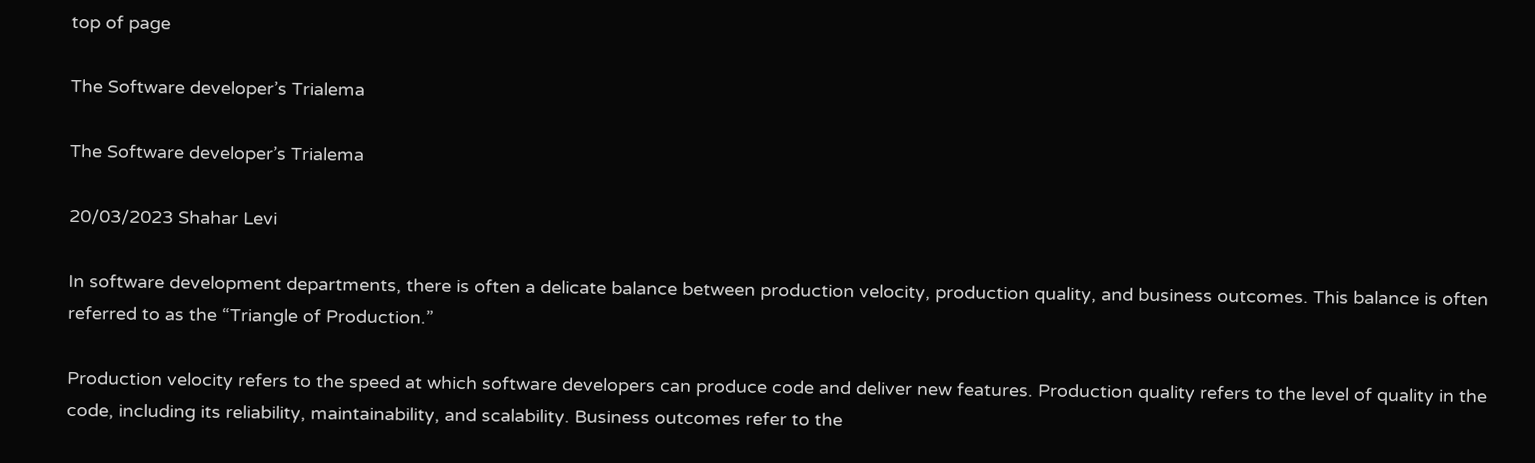top of page

The Software developer’s Trialema

The Software developer’s Trialema

20/03/2023 Shahar Levi

In software development departments, there is often a delicate balance between production velocity, production quality, and business outcomes. This balance is often referred to as the “Triangle of Production.”

Production velocity refers to the speed at which software developers can produce code and deliver new features. Production quality refers to the level of quality in the code, including its reliability, maintainability, and scalability. Business outcomes refer to the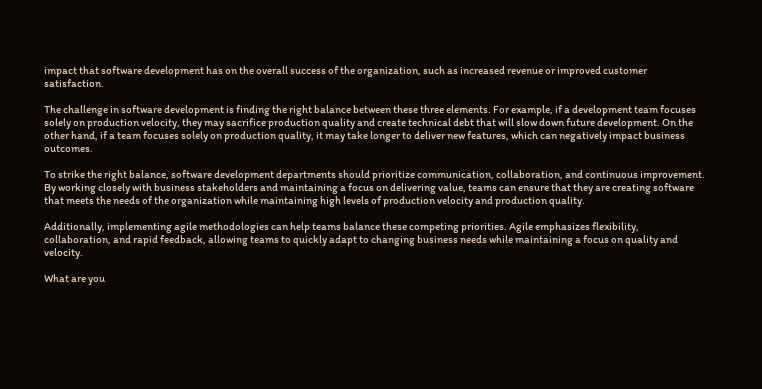impact that software development has on the overall success of the organization, such as increased revenue or improved customer satisfaction.

The challenge in software development is finding the right balance between these three elements. For example, if a development team focuses solely on production velocity, they may sacrifice production quality and create technical debt that will slow down future development. On the other hand, if a team focuses solely on production quality, it may take longer to deliver new features, which can negatively impact business outcomes.

To strike the right balance, software development departments should prioritize communication, collaboration, and continuous improvement. By working closely with business stakeholders and maintaining a focus on delivering value, teams can ensure that they are creating software that meets the needs of the organization while maintaining high levels of production velocity and production quality.

Additionally, implementing agile methodologies can help teams balance these competing priorities. Agile emphasizes flexibility, collaboration, and rapid feedback, allowing teams to quickly adapt to changing business needs while maintaining a focus on quality and velocity.

What are you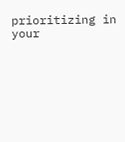prioritizing in your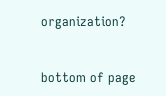organization?


bottom of page